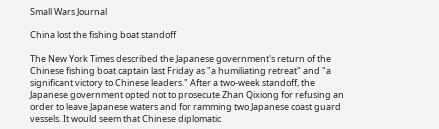Small Wars Journal

China lost the fishing boat standoff

The New York Times described the Japanese government's return of the Chinese fishing boat captain last Friday as "a humiliating retreat" and "a significant victory to Chinese leaders." After a two-week standoff, the Japanese government opted not to prosecute Zhan Qixiong for refusing an order to leave Japanese waters and for ramming two Japanese coast guard vessels. It would seem that Chinese diplomatic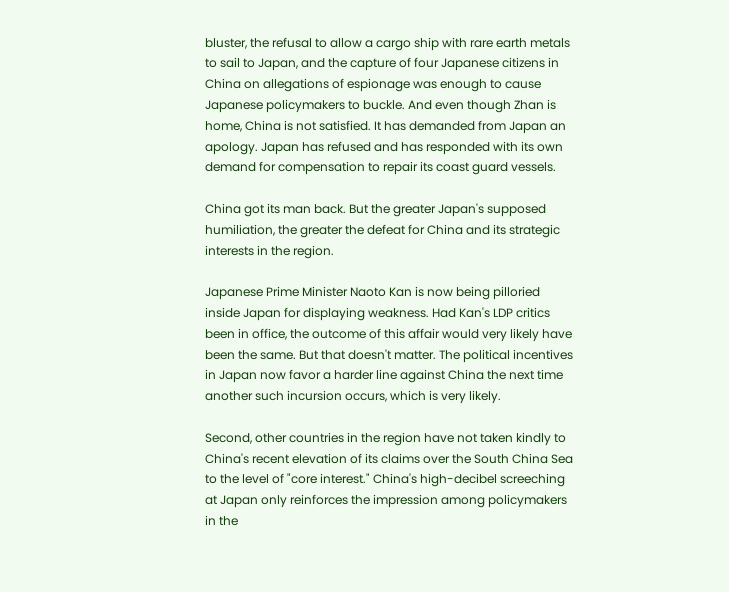bluster, the refusal to allow a cargo ship with rare earth metals to sail to Japan, and the capture of four Japanese citizens in China on allegations of espionage was enough to cause Japanese policymakers to buckle. And even though Zhan is home, China is not satisfied. It has demanded from Japan an apology. Japan has refused and has responded with its own demand for compensation to repair its coast guard vessels.

China got its man back. But the greater Japan's supposed humiliation, the greater the defeat for China and its strategic interests in the region.

Japanese Prime Minister Naoto Kan is now being pilloried inside Japan for displaying weakness. Had Kan's LDP critics been in office, the outcome of this affair would very likely have been the same. But that doesn't matter. The political incentives in Japan now favor a harder line against China the next time another such incursion occurs, which is very likely.

Second, other countries in the region have not taken kindly to China's recent elevation of its claims over the South China Sea to the level of "core interest." China's high-decibel screeching at Japan only reinforces the impression among policymakers in the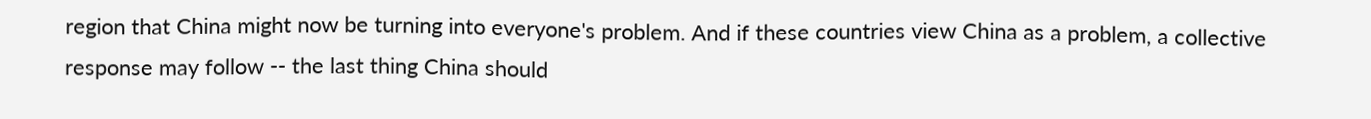region that China might now be turning into everyone's problem. And if these countries view China as a problem, a collective response may follow -- the last thing China should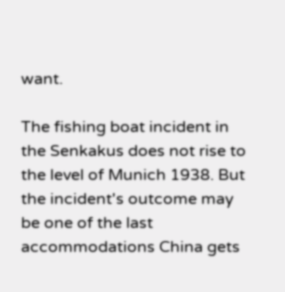want.

The fishing boat incident in the Senkakus does not rise to the level of Munich 1938. But the incident's outcome may be one of the last accommodations China gets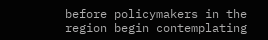before policymakers in the region begin contemplating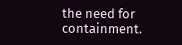the need for containment.